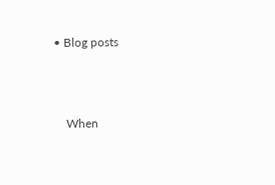• Blog posts



    When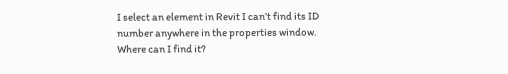I select an element in Revit I can’t find its ID number anywhere in the properties window. Where can I find it?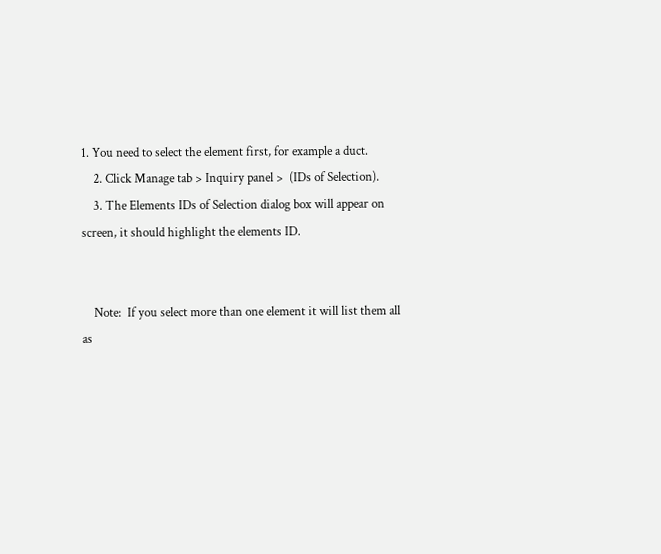1. You need to select the element first, for example a duct.
    2. Click Manage tab > Inquiry panel >  (IDs of Selection).
    3. The Elements IDs of Selection dialog box will appear on screen, it should highlight the elements ID.


    Note:  If you select more than one element it will list them all as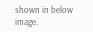shown in below image.